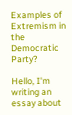Examples of Extremism in the Democratic Party?

Hello, I'm writing an essay about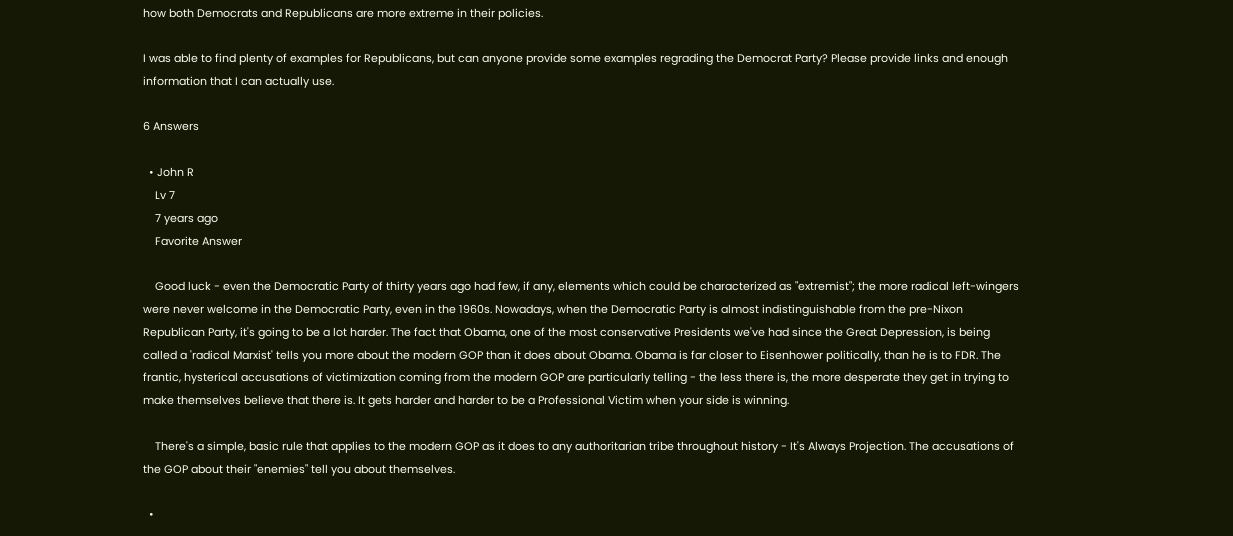how both Democrats and Republicans are more extreme in their policies.

I was able to find plenty of examples for Republicans, but can anyone provide some examples regrading the Democrat Party? Please provide links and enough information that I can actually use.

6 Answers

  • John R
    Lv 7
    7 years ago
    Favorite Answer

    Good luck - even the Democratic Party of thirty years ago had few, if any, elements which could be characterized as "extremist"; the more radical left-wingers were never welcome in the Democratic Party, even in the 1960s. Nowadays, when the Democratic Party is almost indistinguishable from the pre-Nixon Republican Party, it's going to be a lot harder. The fact that Obama, one of the most conservative Presidents we've had since the Great Depression, is being called a 'radical Marxist' tells you more about the modern GOP than it does about Obama. Obama is far closer to Eisenhower politically, than he is to FDR. The frantic, hysterical accusations of victimization coming from the modern GOP are particularly telling - the less there is, the more desperate they get in trying to make themselves believe that there is. It gets harder and harder to be a Professional Victim when your side is winning.

    There's a simple, basic rule that applies to the modern GOP as it does to any authoritarian tribe throughout history - It's Always Projection. The accusations of the GOP about their "enemies" tell you about themselves.

  •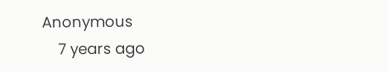Anonymous
    7 years ago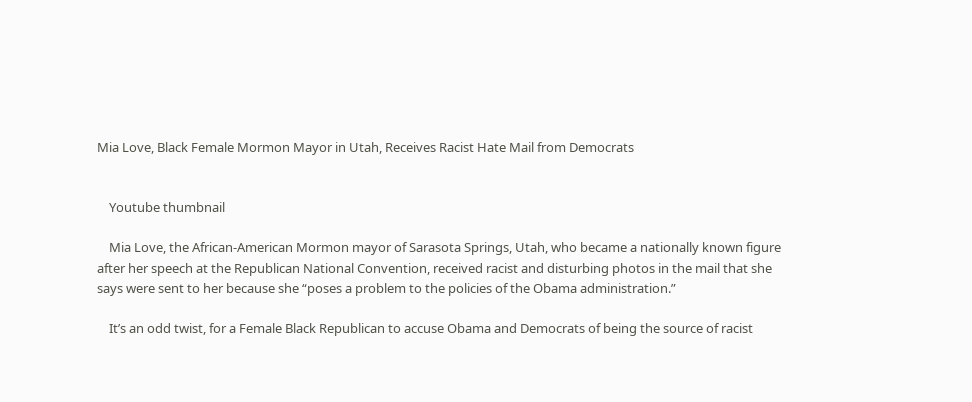Mia Love, Black Female Mormon Mayor in Utah, Receives Racist Hate Mail from Democrats


    Youtube thumbnail

    Mia Love, the African-American Mormon mayor of Sarasota Springs, Utah, who became a nationally known figure after her speech at the Republican National Convention, received racist and disturbing photos in the mail that she says were sent to her because she “poses a problem to the policies of the Obama administration.”

    It’s an odd twist, for a Female Black Republican to accuse Obama and Democrats of being the source of racist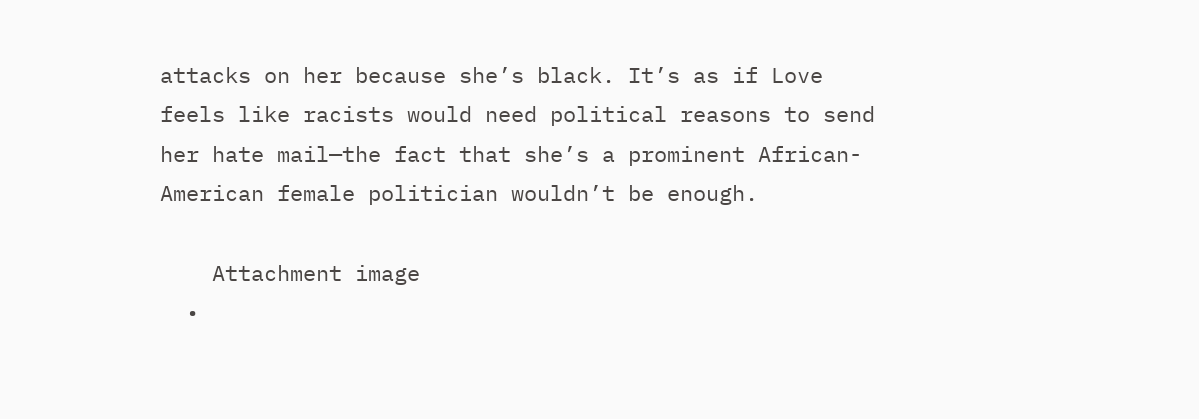attacks on her because she’s black. It’s as if Love feels like racists would need political reasons to send her hate mail—the fact that she’s a prominent African-American female politician wouldn’t be enough.

    Attachment image
  •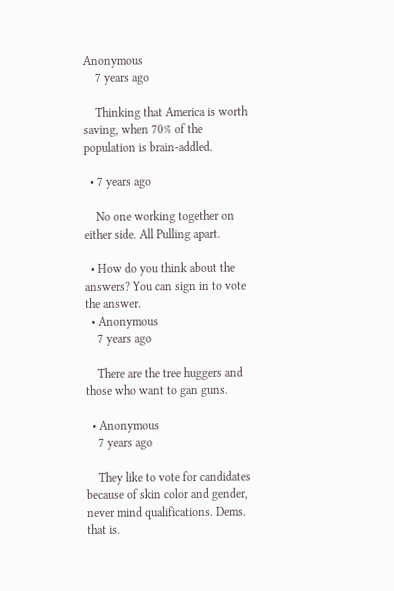Anonymous
    7 years ago

    Thinking that America is worth saving, when 70% of the population is brain-addled.

  • 7 years ago

    No one working together on either side. All Pulling apart.

  • How do you think about the answers? You can sign in to vote the answer.
  • Anonymous
    7 years ago

    There are the tree huggers and those who want to gan guns.

  • Anonymous
    7 years ago

    They like to vote for candidates because of skin color and gender, never mind qualifications. Dems. that is.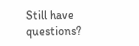Still have questions?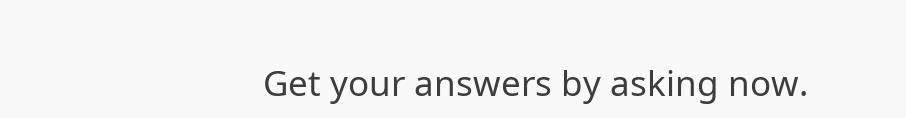Get your answers by asking now.